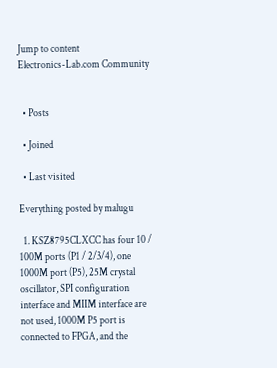Jump to content
Electronics-Lab.com Community


  • Posts

  • Joined

  • Last visited

Everything posted by malugu

  1. KSZ8795CLXCC has four 10 / 100M ports (P1 / 2/3/4), one 1000M port (P5), 25M crystal oscillator, SPI configuration interface and MIIM interface are not used, 1000M P5 port is connected to FPGA, and the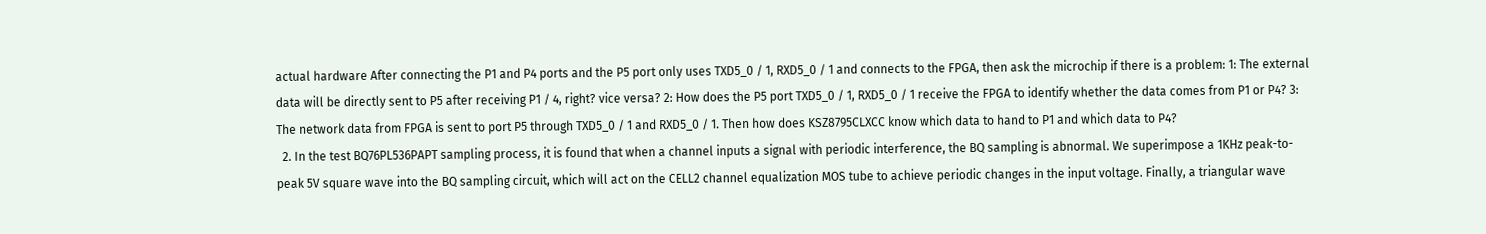actual hardware After connecting the P1 and P4 ports and the P5 port only uses TXD5_0 / 1, RXD5_0 / 1 and connects to the FPGA, then ask the microchip if there is a problem: 1: The external data will be directly sent to P5 after receiving P1 / 4, right? vice versa? 2: How does the P5 port TXD5_0 / 1, RXD5_0 / 1 receive the FPGA to identify whether the data comes from P1 or P4? 3: The network data from FPGA is sent to port P5 through TXD5_0 / 1 and RXD5_0 / 1. Then how does KSZ8795CLXCC know which data to hand to P1 and which data to P4?
  2. In the test BQ76PL536PAPT sampling process, it is found that when a channel inputs a signal with periodic interference, the BQ sampling is abnormal. We superimpose a 1KHz peak-to-peak 5V square wave into the BQ sampling circuit, which will act on the CELL2 channel equalization MOS tube to achieve periodic changes in the input voltage. Finally, a triangular wave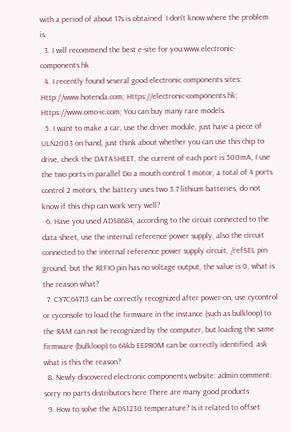with a period of about 17s is obtained. I don't know where the problem is.
  3. I will recommend the best e-site for you:www.electronic-components.hk
  4. I recently found several good electronic components sites: Http://www.hotenda.com; Https://electronic-components.hk; Https://www.omo-ic.com; You can buy many rare models.
  5. I want to make a car, use the driver module, just have a piece of ULN2003 on hand, just think about whether you can use this chip to drive, check the DATASHEET, the current of each port is 500mA, I use the two ports in parallel Do a mouth control 1 motor, a total of 4 ports control 2 motors, the battery uses two 3.7 lithium batteries, do not know if this chip can work very well?
  6. Have you used ADS8684, according to the circuit connected to the data sheet, use the internal reference power supply, also the circuit connected to the internal reference power supply circuit, /refSEL pin ground, but the REFIO pin has no voltage output, the value is 0, what is the reason what?
  7. CY7C64713 can be correctly recognized after power-on, use cycontrol or cyconsole to load the firmware in the instance (such as bulkloop) to the RAM can not be recognized by the computer, but loading the same firmware (bulkloop) to 64kb EEPROM can be correctly identified, ask what is this the reason?
  8. Newly discovered electronic components website: admin comment: sorry no parts distributors here There are many good products
  9. How to solve the ADS1230 temperature? Is it related to offset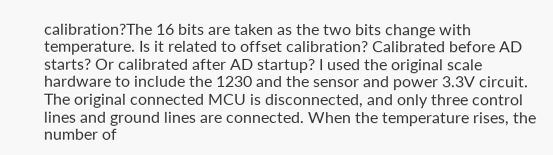calibration?The 16 bits are taken as the two bits change with temperature. Is it related to offset calibration? Calibrated before AD starts? Or calibrated after AD startup? I used the original scale hardware to include the 1230 and the sensor and power 3.3V circuit. The original connected MCU is disconnected, and only three control lines and ground lines are connected. When the temperature rises, the number of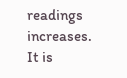readings increases. It is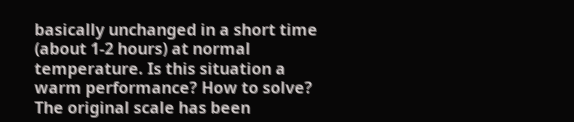basically unchanged in a short time (about 1-2 hours) at normal temperature. Is this situation a warm performance? How to solve? The original scale has been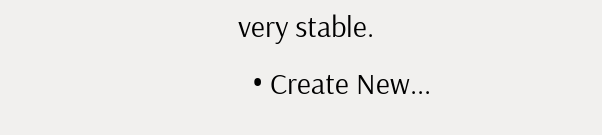very stable.
  • Create New...